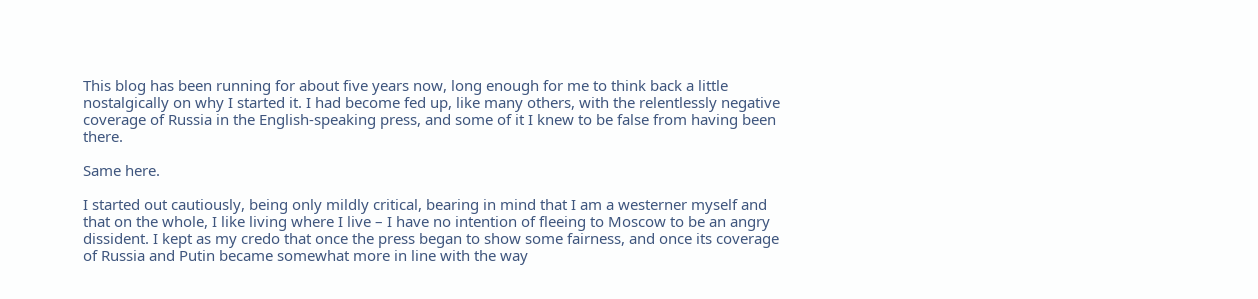This blog has been running for about five years now, long enough for me to think back a little nostalgically on why I started it. I had become fed up, like many others, with the relentlessly negative coverage of Russia in the English-speaking press, and some of it I knew to be false from having been there.

Same here.

I started out cautiously, being only mildly critical, bearing in mind that I am a westerner myself and that on the whole, I like living where I live – I have no intention of fleeing to Moscow to be an angry dissident. I kept as my credo that once the press began to show some fairness, and once its coverage of Russia and Putin became somewhat more in line with the way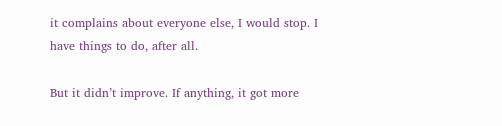it complains about everyone else, I would stop. I have things to do, after all.

But it didn’t improve. If anything, it got more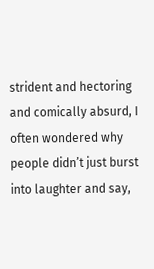strident and hectoring and comically absurd, I often wondered why people didn’t just burst into laughter and say,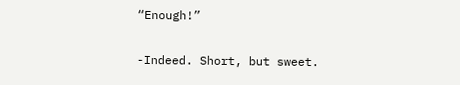“Enough!”

-Indeed. Short, but sweet.